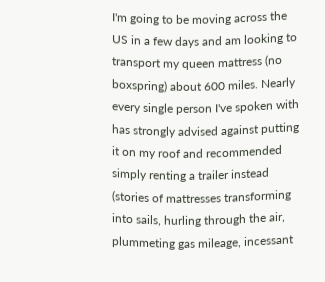I'm going to be moving across the US in a few days and am looking to transport my queen mattress (no boxspring) about 600 miles. Nearly every single person I've spoken with has strongly advised against putting it on my roof and recommended simply renting a trailer instead (stories of mattresses transforming into sails, hurling through the air, plummeting gas mileage, incessant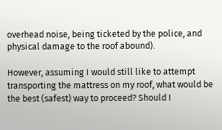overhead noise, being ticketed by the police, and physical damage to the roof abound).

However, assuming I would still like to attempt transporting the mattress on my roof, what would be the best (safest) way to proceed? Should I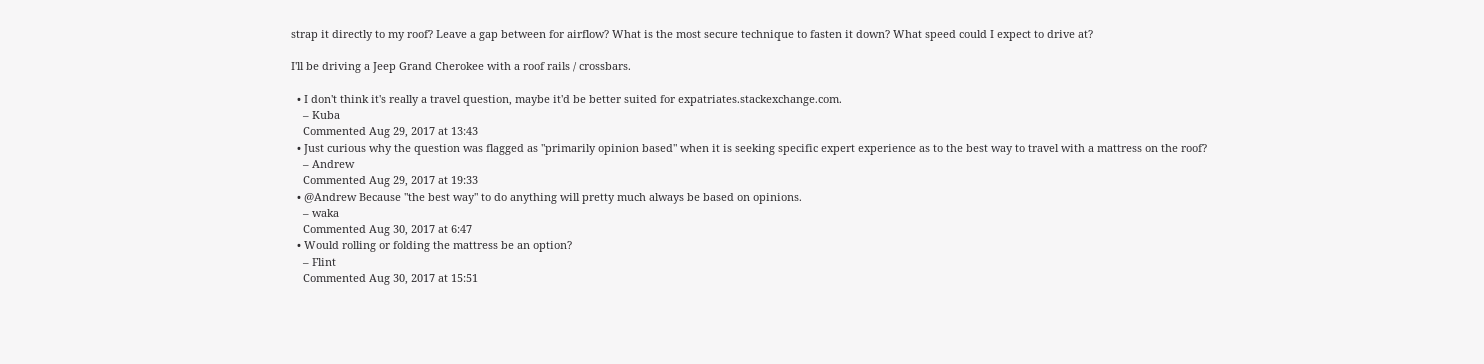strap it directly to my roof? Leave a gap between for airflow? What is the most secure technique to fasten it down? What speed could I expect to drive at?

I'll be driving a Jeep Grand Cherokee with a roof rails / crossbars.

  • I don't think it's really a travel question, maybe it'd be better suited for expatriates.stackexchange.com.
    – Kuba
    Commented Aug 29, 2017 at 13:43
  • Just curious why the question was flagged as "primarily opinion based" when it is seeking specific expert experience as to the best way to travel with a mattress on the roof?
    – Andrew
    Commented Aug 29, 2017 at 19:33
  • @Andrew Because "the best way" to do anything will pretty much always be based on opinions.
    – waka
    Commented Aug 30, 2017 at 6:47
  • Would rolling or folding the mattress be an option?
    – Flint
    Commented Aug 30, 2017 at 15:51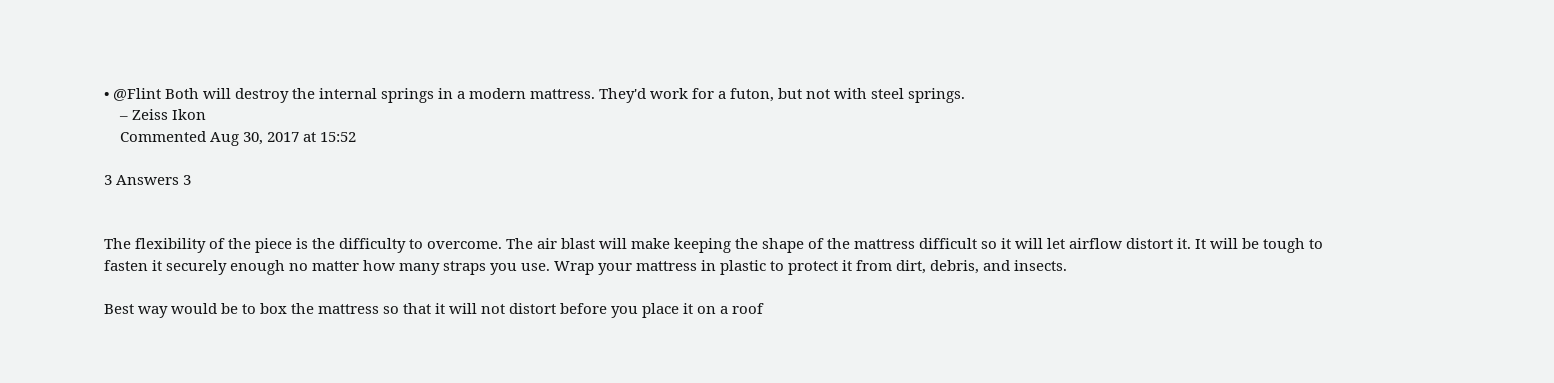• @Flint Both will destroy the internal springs in a modern mattress. They'd work for a futon, but not with steel springs.
    – Zeiss Ikon
    Commented Aug 30, 2017 at 15:52

3 Answers 3


The flexibility of the piece is the difficulty to overcome. The air blast will make keeping the shape of the mattress difficult so it will let airflow distort it. It will be tough to fasten it securely enough no matter how many straps you use. Wrap your mattress in plastic to protect it from dirt, debris, and insects.

Best way would be to box the mattress so that it will not distort before you place it on a roof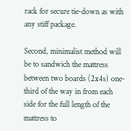rack for secure tie-down as with any stiff package.

Second, minimalist method will be to sandwich the mattress between two boards (2x4s) one-third of the way in from each side for the full length of the mattress to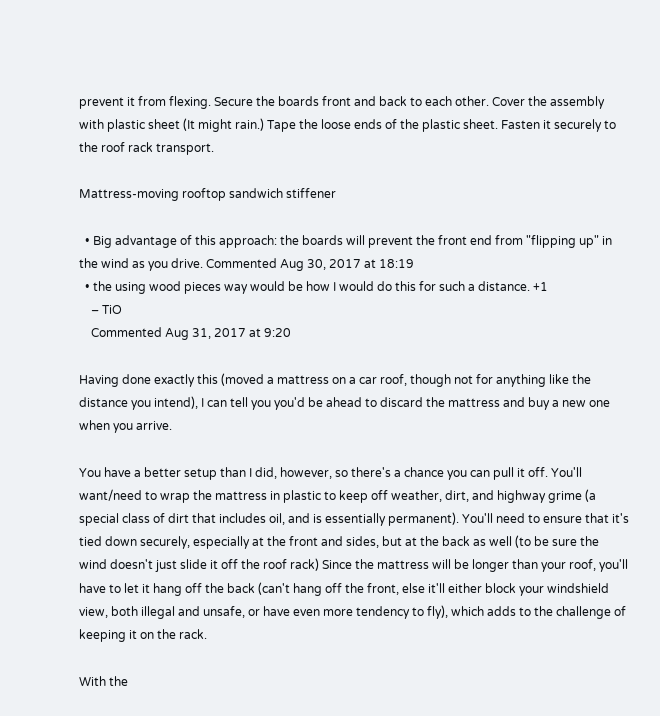prevent it from flexing. Secure the boards front and back to each other. Cover the assembly with plastic sheet (It might rain.) Tape the loose ends of the plastic sheet. Fasten it securely to the roof rack transport.

Mattress-moving rooftop sandwich stiffener

  • Big advantage of this approach: the boards will prevent the front end from "flipping up" in the wind as you drive. Commented Aug 30, 2017 at 18:19
  • the using wood pieces way would be how I would do this for such a distance. +1
    – TiO
    Commented Aug 31, 2017 at 9:20

Having done exactly this (moved a mattress on a car roof, though not for anything like the distance you intend), I can tell you you'd be ahead to discard the mattress and buy a new one when you arrive.

You have a better setup than I did, however, so there's a chance you can pull it off. You'll want/need to wrap the mattress in plastic to keep off weather, dirt, and highway grime (a special class of dirt that includes oil, and is essentially permanent). You'll need to ensure that it's tied down securely, especially at the front and sides, but at the back as well (to be sure the wind doesn't just slide it off the roof rack) Since the mattress will be longer than your roof, you'll have to let it hang off the back (can't hang off the front, else it'll either block your windshield view, both illegal and unsafe, or have even more tendency to fly), which adds to the challenge of keeping it on the rack.

With the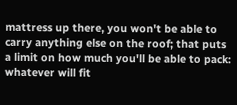mattress up there, you won't be able to carry anything else on the roof; that puts a limit on how much you'll be able to pack: whatever will fit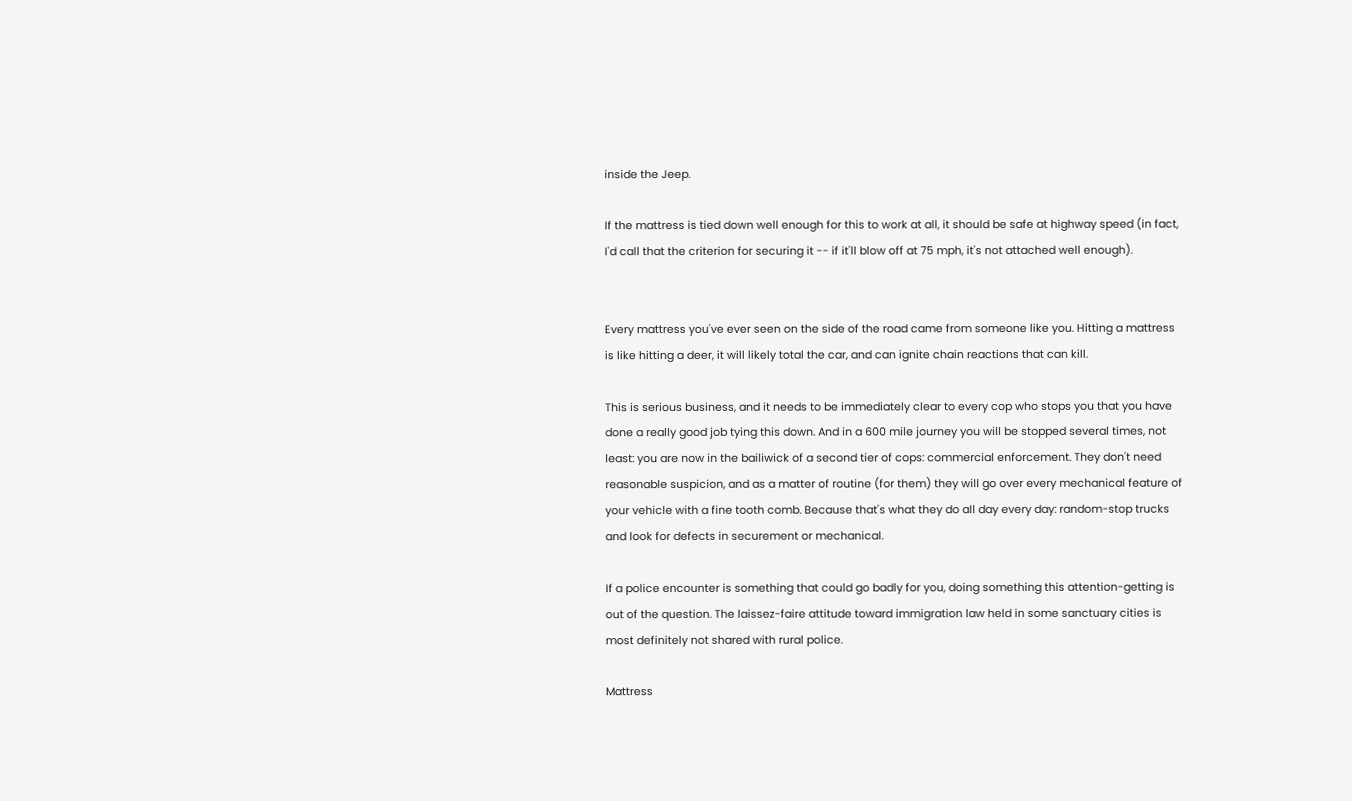inside the Jeep.

If the mattress is tied down well enough for this to work at all, it should be safe at highway speed (in fact, I'd call that the criterion for securing it -- if it'll blow off at 75 mph, it's not attached well enough).


Every mattress you've ever seen on the side of the road came from someone like you. Hitting a mattress is like hitting a deer, it will likely total the car, and can ignite chain reactions that can kill.

This is serious business, and it needs to be immediately clear to every cop who stops you that you have done a really good job tying this down. And in a 600 mile journey you will be stopped several times, not least: you are now in the bailiwick of a second tier of cops: commercial enforcement. They don't need reasonable suspicion, and as a matter of routine (for them) they will go over every mechanical feature of your vehicle with a fine tooth comb. Because that's what they do all day every day: random-stop trucks and look for defects in securement or mechanical.

If a police encounter is something that could go badly for you, doing something this attention-getting is out of the question. The laissez-faire attitude toward immigration law held in some sanctuary cities is most definitely not shared with rural police.

Mattress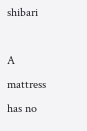shibari

A mattress has no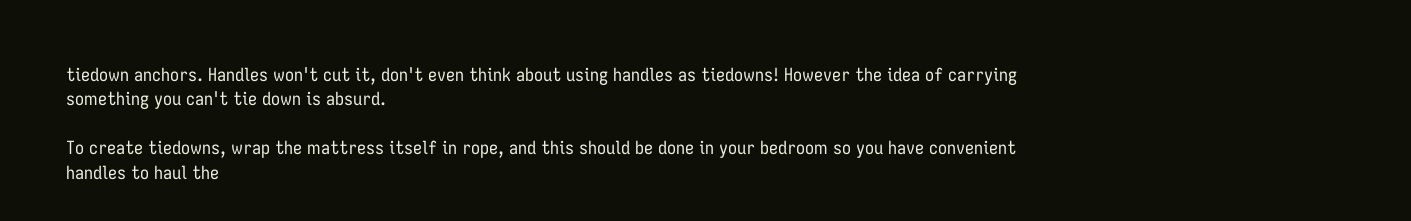tiedown anchors. Handles won't cut it, don't even think about using handles as tiedowns! However the idea of carrying something you can't tie down is absurd.

To create tiedowns, wrap the mattress itself in rope, and this should be done in your bedroom so you have convenient handles to haul the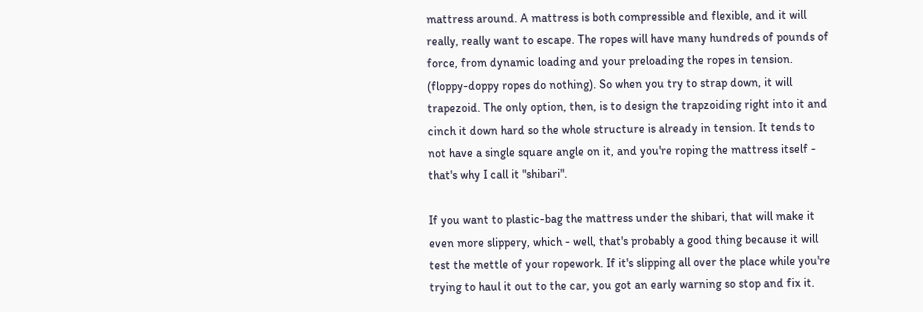mattress around. A mattress is both compressible and flexible, and it will really, really want to escape. The ropes will have many hundreds of pounds of force, from dynamic loading and your preloading the ropes in tension. (floppy-doppy ropes do nothing). So when you try to strap down, it will trapezoid. The only option, then, is to design the trapzoiding right into it and cinch it down hard so the whole structure is already in tension. It tends to not have a single square angle on it, and you're roping the mattress itself - that's why I call it "shibari".

If you want to plastic-bag the mattress under the shibari, that will make it even more slippery, which - well, that's probably a good thing because it will test the mettle of your ropework. If it's slipping all over the place while you're trying to haul it out to the car, you got an early warning so stop and fix it.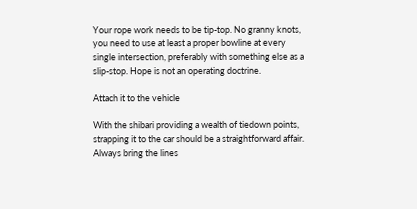Your rope work needs to be tip-top. No granny knots, you need to use at least a proper bowline at every single intersection, preferably with something else as a slip-stop. Hope is not an operating doctrine.

Attach it to the vehicle

With the shibari providing a wealth of tiedown points, strapping it to the car should be a straightforward affair. Always bring the lines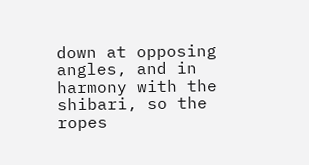down at opposing angles, and in harmony with the shibari, so the ropes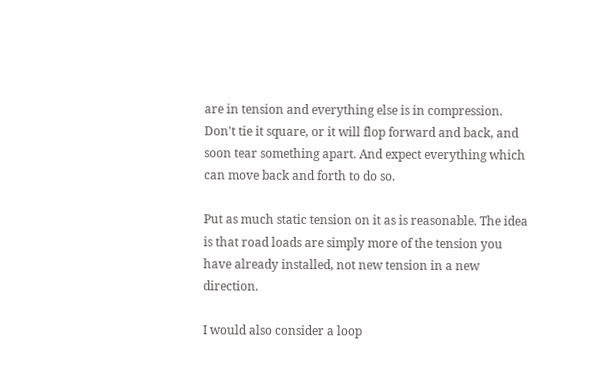are in tension and everything else is in compression. Don't tie it square, or it will flop forward and back, and soon tear something apart. And expect everything which can move back and forth to do so.

Put as much static tension on it as is reasonable. The idea is that road loads are simply more of the tension you have already installed, not new tension in a new direction.

I would also consider a loop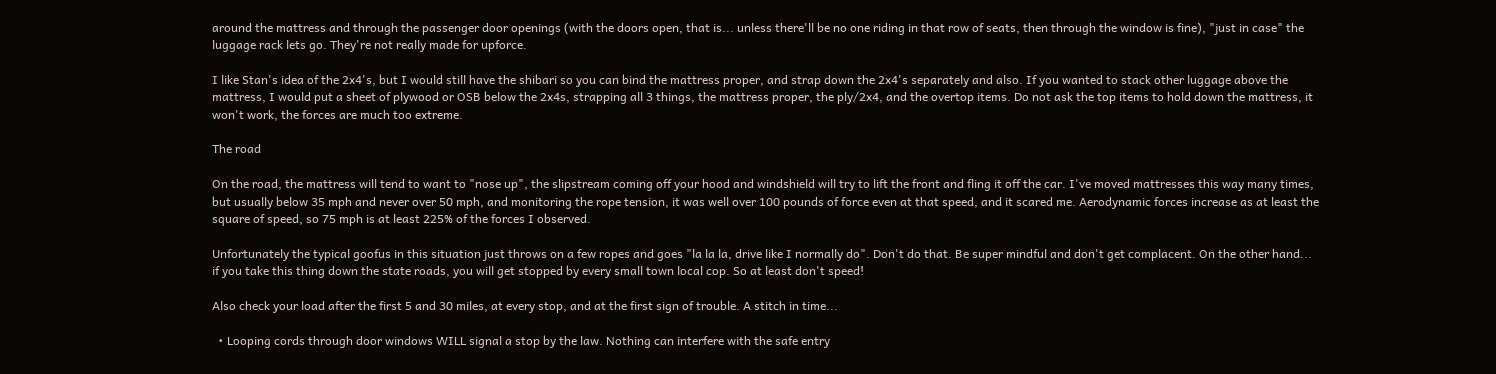around the mattress and through the passenger door openings (with the doors open, that is... unless there'll be no one riding in that row of seats, then through the window is fine), "just in case" the luggage rack lets go. They're not really made for upforce.

I like Stan's idea of the 2x4's, but I would still have the shibari so you can bind the mattress proper, and strap down the 2x4's separately and also. If you wanted to stack other luggage above the mattress, I would put a sheet of plywood or OSB below the 2x4s, strapping all 3 things, the mattress proper, the ply/2x4, and the overtop items. Do not ask the top items to hold down the mattress, it won't work, the forces are much too extreme.

The road

On the road, the mattress will tend to want to "nose up", the slipstream coming off your hood and windshield will try to lift the front and fling it off the car. I've moved mattresses this way many times, but usually below 35 mph and never over 50 mph, and monitoring the rope tension, it was well over 100 pounds of force even at that speed, and it scared me. Aerodynamic forces increase as at least the square of speed, so 75 mph is at least 225% of the forces I observed.

Unfortunately the typical goofus in this situation just throws on a few ropes and goes "la la la, drive like I normally do". Don't do that. Be super mindful and don't get complacent. On the other hand... if you take this thing down the state roads, you will get stopped by every small town local cop. So at least don't speed!

Also check your load after the first 5 and 30 miles, at every stop, and at the first sign of trouble. A stitch in time...

  • Looping cords through door windows WILL signal a stop by the law. Nothing can interfere with the safe entry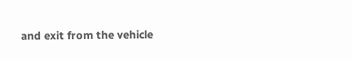and exit from the vehicle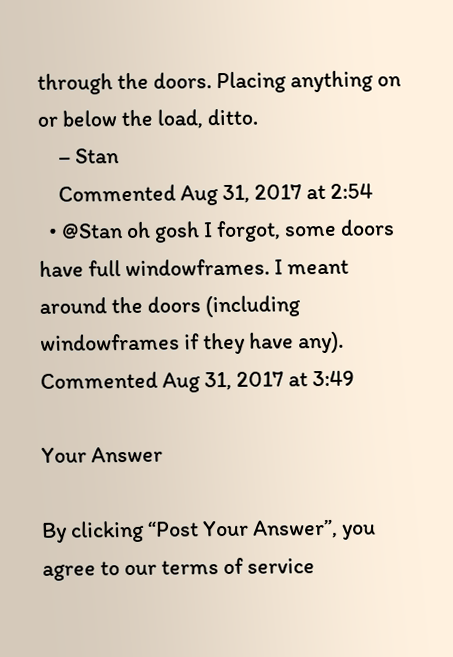through the doors. Placing anything on or below the load, ditto.
    – Stan
    Commented Aug 31, 2017 at 2:54
  • @Stan oh gosh I forgot, some doors have full windowframes. I meant around the doors (including windowframes if they have any). Commented Aug 31, 2017 at 3:49

Your Answer

By clicking “Post Your Answer”, you agree to our terms of service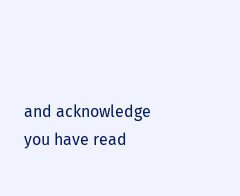and acknowledge you have read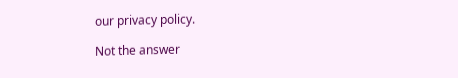our privacy policy.

Not the answer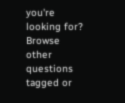you're looking for? Browse other questions tagged or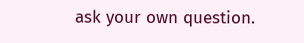ask your own question.